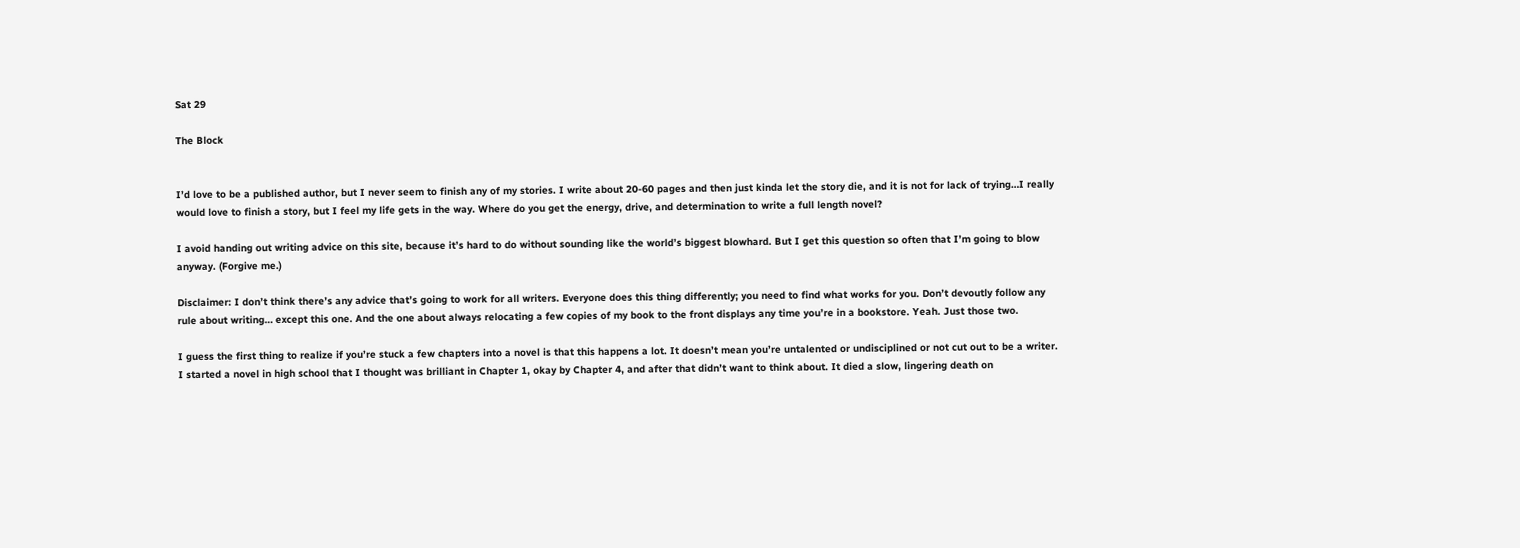Sat 29

The Block


I’d love to be a published author, but I never seem to finish any of my stories. I write about 20-60 pages and then just kinda let the story die, and it is not for lack of trying…I really would love to finish a story, but I feel my life gets in the way. Where do you get the energy, drive, and determination to write a full length novel?

I avoid handing out writing advice on this site, because it’s hard to do without sounding like the world’s biggest blowhard. But I get this question so often that I’m going to blow anyway. (Forgive me.)

Disclaimer: I don’t think there’s any advice that’s going to work for all writers. Everyone does this thing differently; you need to find what works for you. Don’t devoutly follow any rule about writing… except this one. And the one about always relocating a few copies of my book to the front displays any time you’re in a bookstore. Yeah. Just those two.

I guess the first thing to realize if you’re stuck a few chapters into a novel is that this happens a lot. It doesn’t mean you’re untalented or undisciplined or not cut out to be a writer. I started a novel in high school that I thought was brilliant in Chapter 1, okay by Chapter 4, and after that didn’t want to think about. It died a slow, lingering death on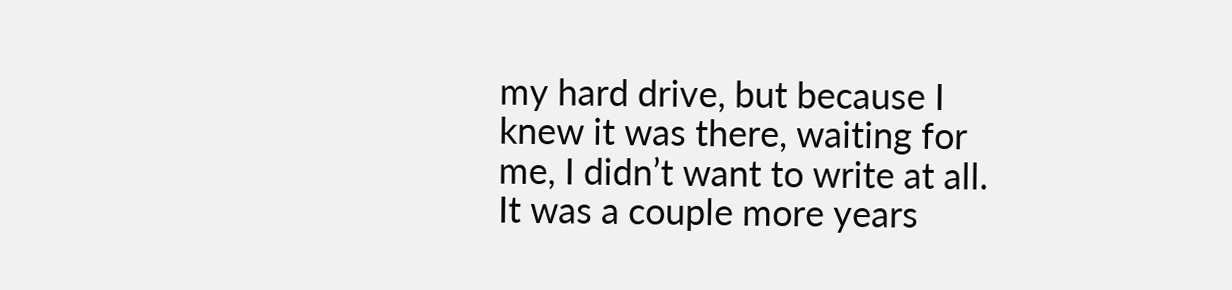my hard drive, but because I knew it was there, waiting for me, I didn’t want to write at all. It was a couple more years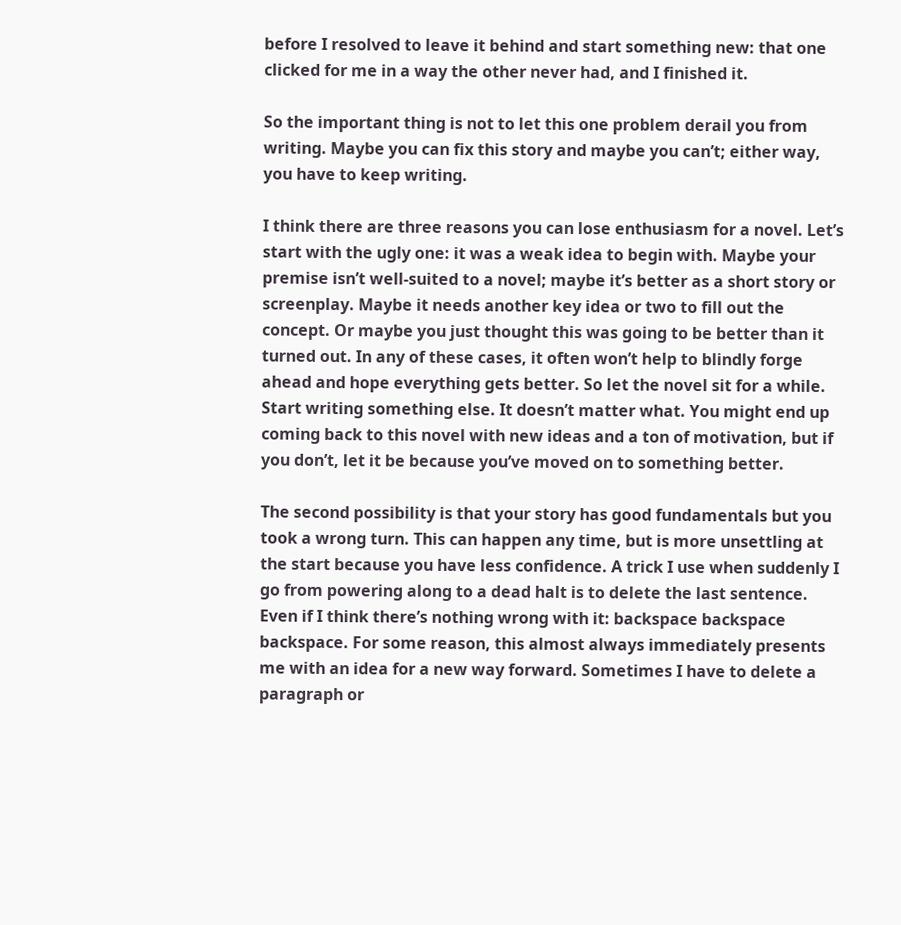before I resolved to leave it behind and start something new: that one clicked for me in a way the other never had, and I finished it.

So the important thing is not to let this one problem derail you from writing. Maybe you can fix this story and maybe you can’t; either way, you have to keep writing.

I think there are three reasons you can lose enthusiasm for a novel. Let’s start with the ugly one: it was a weak idea to begin with. Maybe your premise isn’t well-suited to a novel; maybe it’s better as a short story or screenplay. Maybe it needs another key idea or two to fill out the concept. Or maybe you just thought this was going to be better than it turned out. In any of these cases, it often won’t help to blindly forge ahead and hope everything gets better. So let the novel sit for a while. Start writing something else. It doesn’t matter what. You might end up coming back to this novel with new ideas and a ton of motivation, but if you don’t, let it be because you’ve moved on to something better.

The second possibility is that your story has good fundamentals but you took a wrong turn. This can happen any time, but is more unsettling at the start because you have less confidence. A trick I use when suddenly I go from powering along to a dead halt is to delete the last sentence. Even if I think there’s nothing wrong with it: backspace backspace backspace. For some reason, this almost always immediately presents me with an idea for a new way forward. Sometimes I have to delete a paragraph or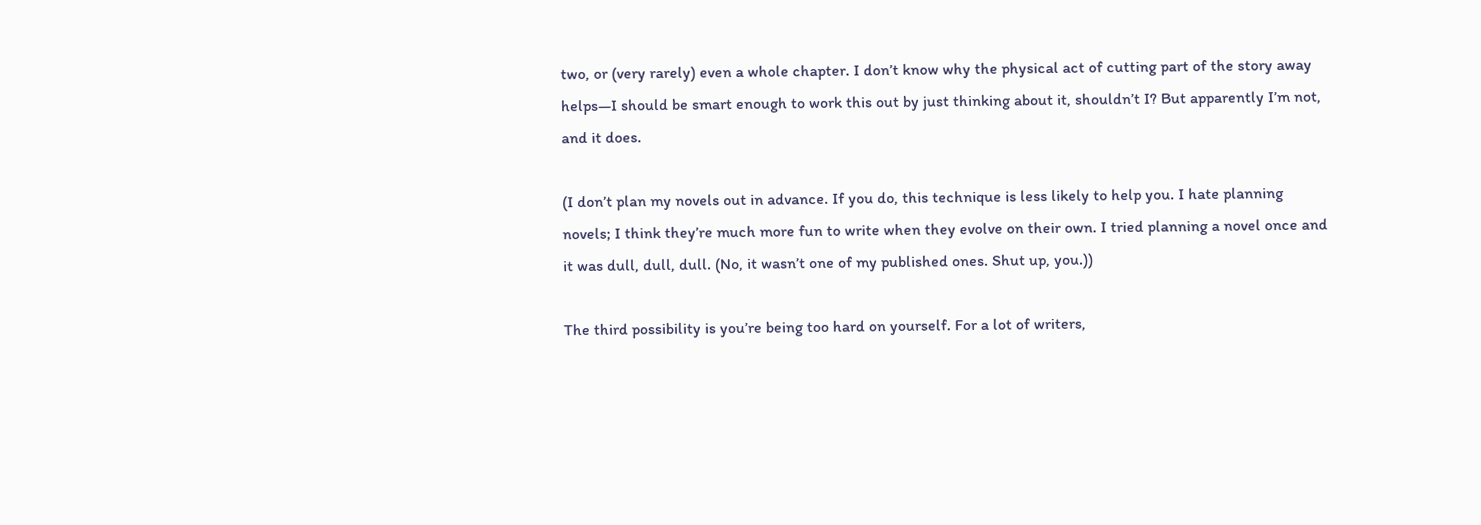two, or (very rarely) even a whole chapter. I don’t know why the physical act of cutting part of the story away helps—I should be smart enough to work this out by just thinking about it, shouldn’t I? But apparently I’m not, and it does.

(I don’t plan my novels out in advance. If you do, this technique is less likely to help you. I hate planning novels; I think they’re much more fun to write when they evolve on their own. I tried planning a novel once and it was dull, dull, dull. (No, it wasn’t one of my published ones. Shut up, you.))

The third possibility is you’re being too hard on yourself. For a lot of writers,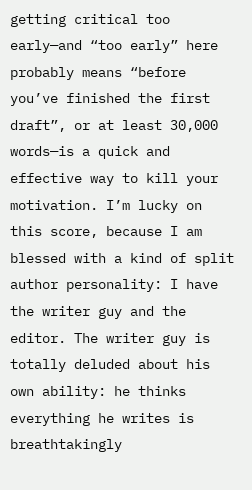getting critical too early—and “too early” here probably means “before you’ve finished the first draft”, or at least 30,000 words—is a quick and effective way to kill your motivation. I’m lucky on this score, because I am blessed with a kind of split author personality: I have the writer guy and the editor. The writer guy is totally deluded about his own ability: he thinks everything he writes is breathtakingly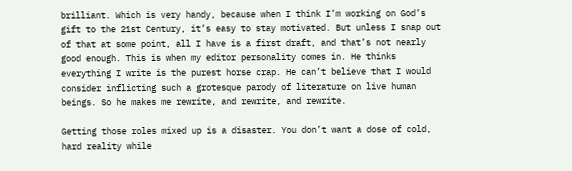brilliant. Which is very handy, because when I think I’m working on God’s gift to the 21st Century, it’s easy to stay motivated. But unless I snap out of that at some point, all I have is a first draft, and that’s not nearly good enough. This is when my editor personality comes in. He thinks everything I write is the purest horse crap. He can’t believe that I would consider inflicting such a grotesque parody of literature on live human beings. So he makes me rewrite, and rewrite, and rewrite.

Getting those roles mixed up is a disaster. You don’t want a dose of cold, hard reality while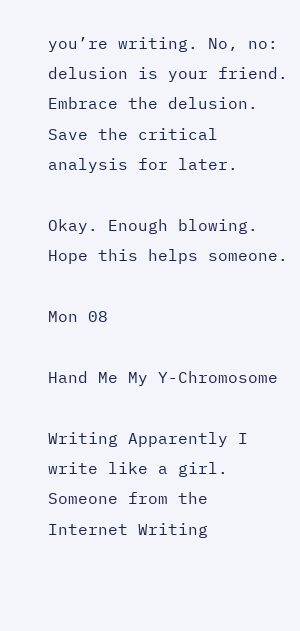you’re writing. No, no: delusion is your friend. Embrace the delusion. Save the critical analysis for later.

Okay. Enough blowing. Hope this helps someone.

Mon 08

Hand Me My Y-Chromosome

Writing Apparently I write like a girl. Someone from the Internet Writing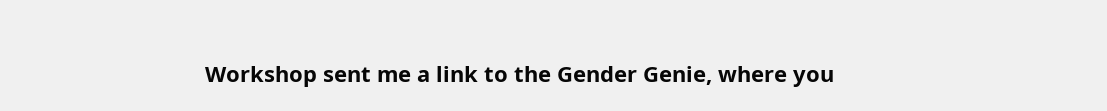Workshop sent me a link to the Gender Genie, where you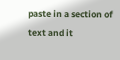paste in a section of text and it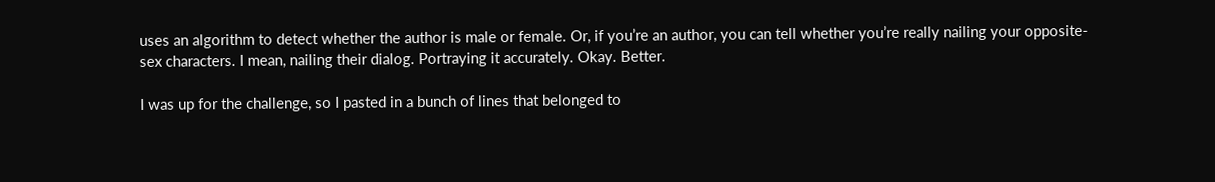uses an algorithm to detect whether the author is male or female. Or, if you’re an author, you can tell whether you’re really nailing your opposite-sex characters. I mean, nailing their dialog. Portraying it accurately. Okay. Better.

I was up for the challenge, so I pasted in a bunch of lines that belonged to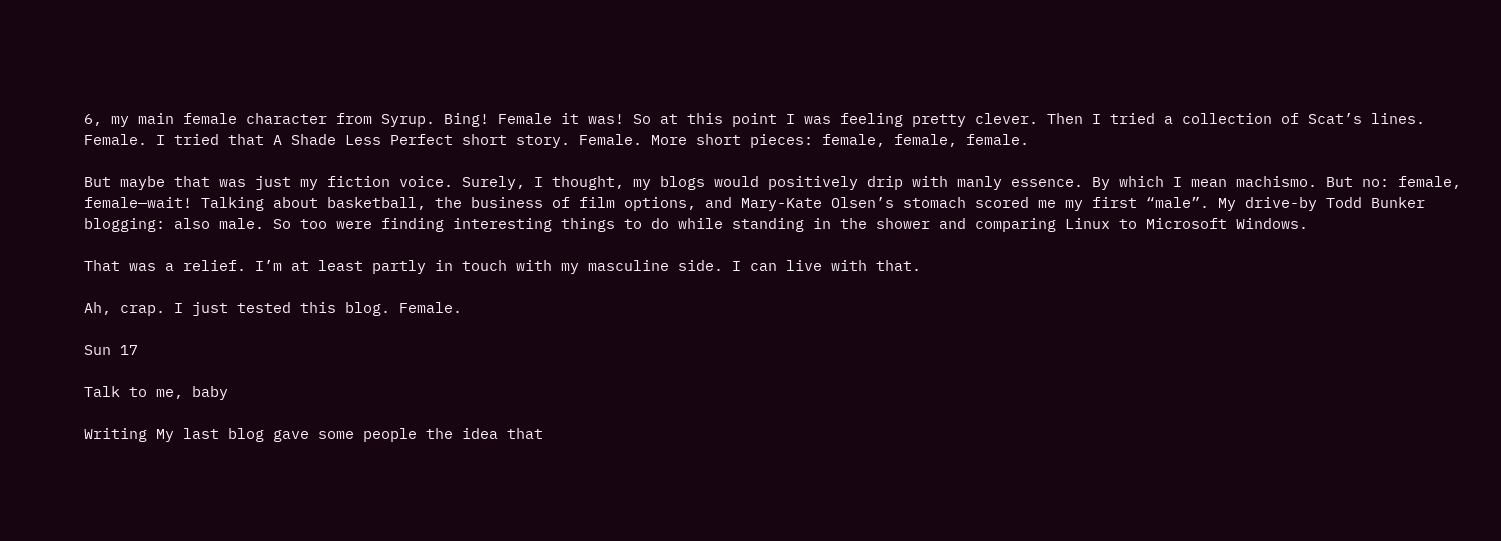6, my main female character from Syrup. Bing! Female it was! So at this point I was feeling pretty clever. Then I tried a collection of Scat’s lines. Female. I tried that A Shade Less Perfect short story. Female. More short pieces: female, female, female.

But maybe that was just my fiction voice. Surely, I thought, my blogs would positively drip with manly essence. By which I mean machismo. But no: female, female—wait! Talking about basketball, the business of film options, and Mary-Kate Olsen’s stomach scored me my first “male”. My drive-by Todd Bunker blogging: also male. So too were finding interesting things to do while standing in the shower and comparing Linux to Microsoft Windows.

That was a relief. I’m at least partly in touch with my masculine side. I can live with that.

Ah, crap. I just tested this blog. Female.

Sun 17

Talk to me, baby

Writing My last blog gave some people the idea that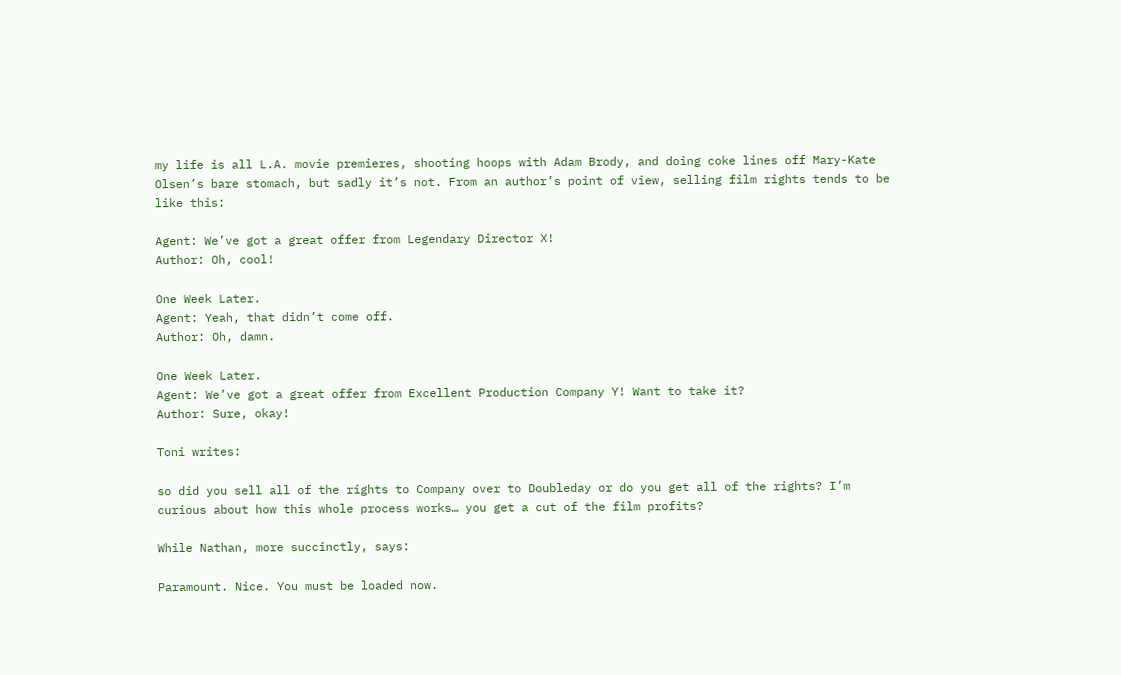my life is all L.A. movie premieres, shooting hoops with Adam Brody, and doing coke lines off Mary-Kate Olsen’s bare stomach, but sadly it’s not. From an author’s point of view, selling film rights tends to be like this:

Agent: We’ve got a great offer from Legendary Director X!
Author: Oh, cool!

One Week Later.
Agent: Yeah, that didn’t come off.
Author: Oh, damn.

One Week Later.
Agent: We’ve got a great offer from Excellent Production Company Y! Want to take it?
Author: Sure, okay!

Toni writes:

so did you sell all of the rights to Company over to Doubleday or do you get all of the rights? I’m curious about how this whole process works… you get a cut of the film profits?

While Nathan, more succinctly, says:

Paramount. Nice. You must be loaded now.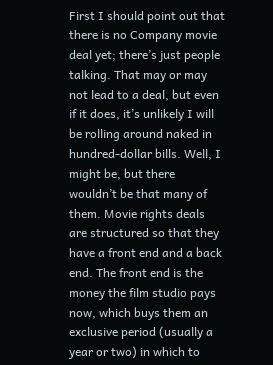First I should point out that there is no Company movie deal yet; there’s just people talking. That may or may not lead to a deal, but even if it does, it’s unlikely I will be rolling around naked in hundred-dollar bills. Well, I might be, but there wouldn’t be that many of them. Movie rights deals are structured so that they have a front end and a back end. The front end is the money the film studio pays now, which buys them an exclusive period (usually a year or two) in which to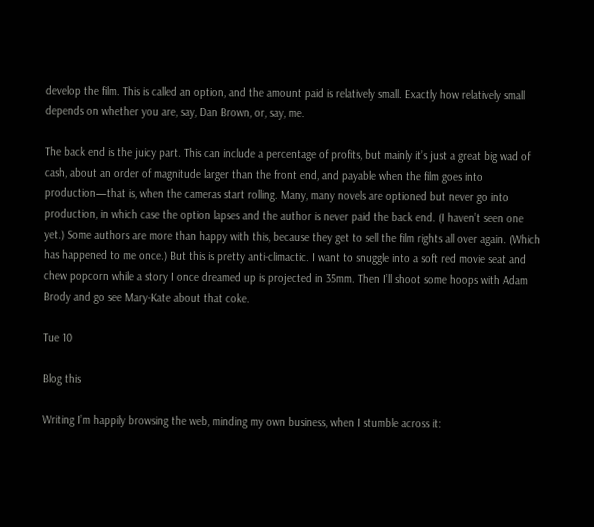develop the film. This is called an option, and the amount paid is relatively small. Exactly how relatively small depends on whether you are, say, Dan Brown, or, say, me.

The back end is the juicy part. This can include a percentage of profits, but mainly it’s just a great big wad of cash, about an order of magnitude larger than the front end, and payable when the film goes into production—that is, when the cameras start rolling. Many, many novels are optioned but never go into production, in which case the option lapses and the author is never paid the back end. (I haven’t seen one yet.) Some authors are more than happy with this, because they get to sell the film rights all over again. (Which has happened to me once.) But this is pretty anti-climactic. I want to snuggle into a soft red movie seat and chew popcorn while a story I once dreamed up is projected in 35mm. Then I’ll shoot some hoops with Adam Brody and go see Mary-Kate about that coke.

Tue 10

Blog this

Writing I’m happily browsing the web, minding my own business, when I stumble across it: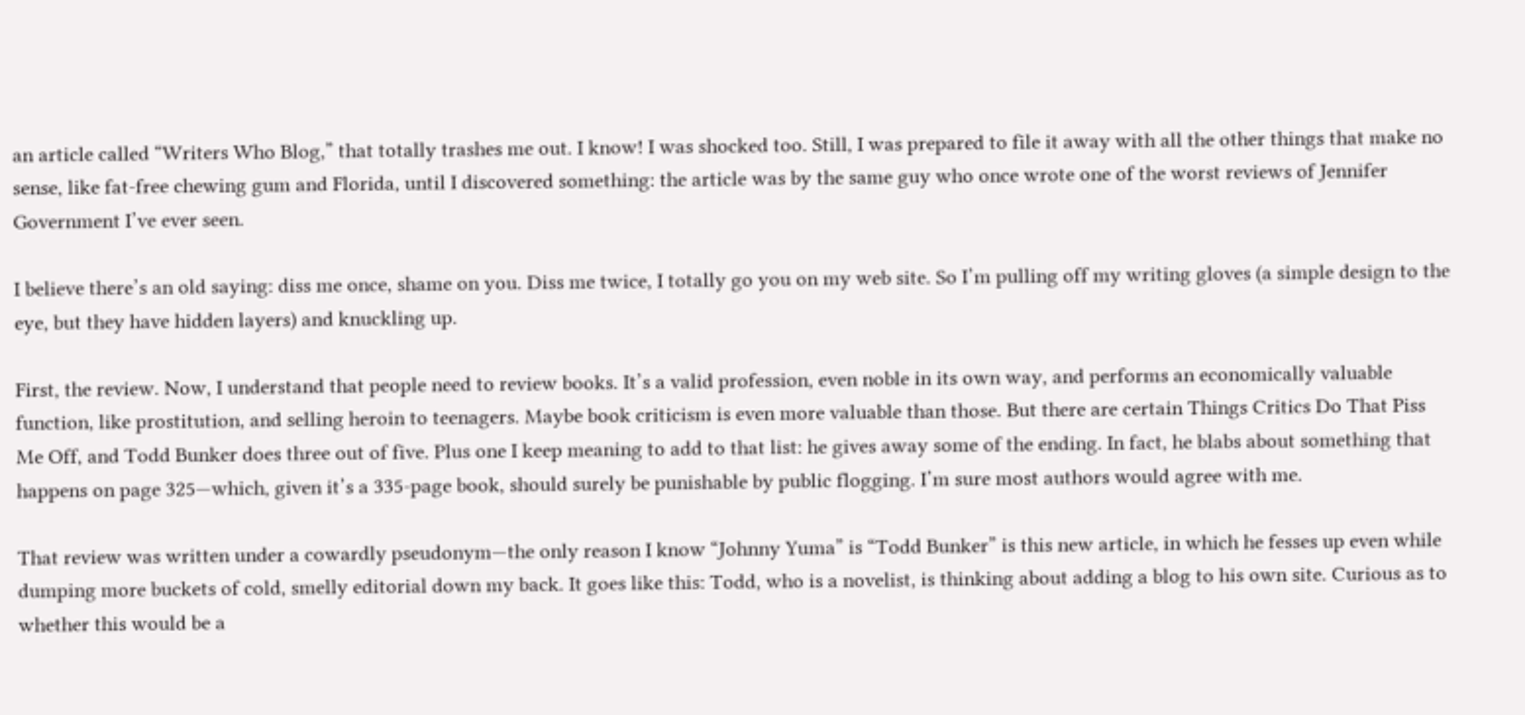an article called “Writers Who Blog,” that totally trashes me out. I know! I was shocked too. Still, I was prepared to file it away with all the other things that make no sense, like fat-free chewing gum and Florida, until I discovered something: the article was by the same guy who once wrote one of the worst reviews of Jennifer Government I’ve ever seen.

I believe there’s an old saying: diss me once, shame on you. Diss me twice, I totally go you on my web site. So I’m pulling off my writing gloves (a simple design to the eye, but they have hidden layers) and knuckling up.

First, the review. Now, I understand that people need to review books. It’s a valid profession, even noble in its own way, and performs an economically valuable function, like prostitution, and selling heroin to teenagers. Maybe book criticism is even more valuable than those. But there are certain Things Critics Do That Piss Me Off, and Todd Bunker does three out of five. Plus one I keep meaning to add to that list: he gives away some of the ending. In fact, he blabs about something that happens on page 325—which, given it’s a 335-page book, should surely be punishable by public flogging. I’m sure most authors would agree with me.

That review was written under a cowardly pseudonym—the only reason I know “Johnny Yuma” is “Todd Bunker” is this new article, in which he fesses up even while dumping more buckets of cold, smelly editorial down my back. It goes like this: Todd, who is a novelist, is thinking about adding a blog to his own site. Curious as to whether this would be a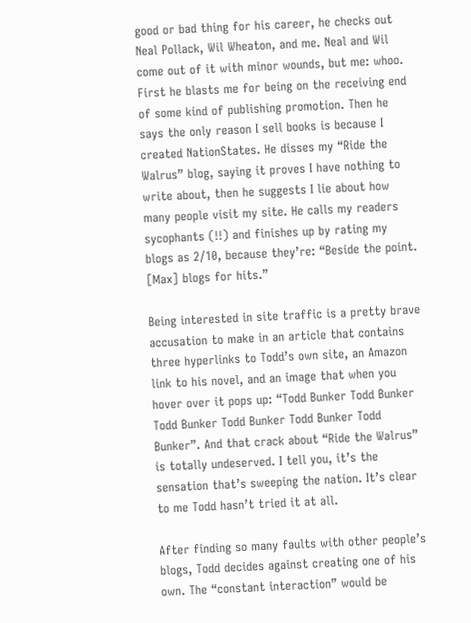good or bad thing for his career, he checks out Neal Pollack, Wil Wheaton, and me. Neal and Wil come out of it with minor wounds, but me: whoo. First he blasts me for being on the receiving end of some kind of publishing promotion. Then he says the only reason I sell books is because I created NationStates. He disses my “Ride the Walrus” blog, saying it proves I have nothing to write about, then he suggests I lie about how many people visit my site. He calls my readers sycophants (!!) and finishes up by rating my blogs as 2/10, because they’re: “Beside the point. [Max] blogs for hits.”

Being interested in site traffic is a pretty brave accusation to make in an article that contains three hyperlinks to Todd’s own site, an Amazon link to his novel, and an image that when you hover over it pops up: “Todd Bunker Todd Bunker Todd Bunker Todd Bunker Todd Bunker Todd Bunker”. And that crack about “Ride the Walrus” is totally undeserved. I tell you, it’s the sensation that’s sweeping the nation. It’s clear to me Todd hasn’t tried it at all.

After finding so many faults with other people’s blogs, Todd decides against creating one of his own. The “constant interaction” would be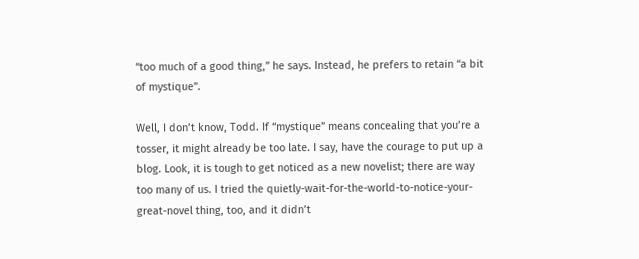“too much of a good thing,” he says. Instead, he prefers to retain “a bit of mystique”.

Well, I don’t know, Todd. If “mystique” means concealing that you’re a tosser, it might already be too late. I say, have the courage to put up a blog. Look, it is tough to get noticed as a new novelist; there are way too many of us. I tried the quietly-wait-for-the-world-to-notice-your-great-novel thing, too, and it didn’t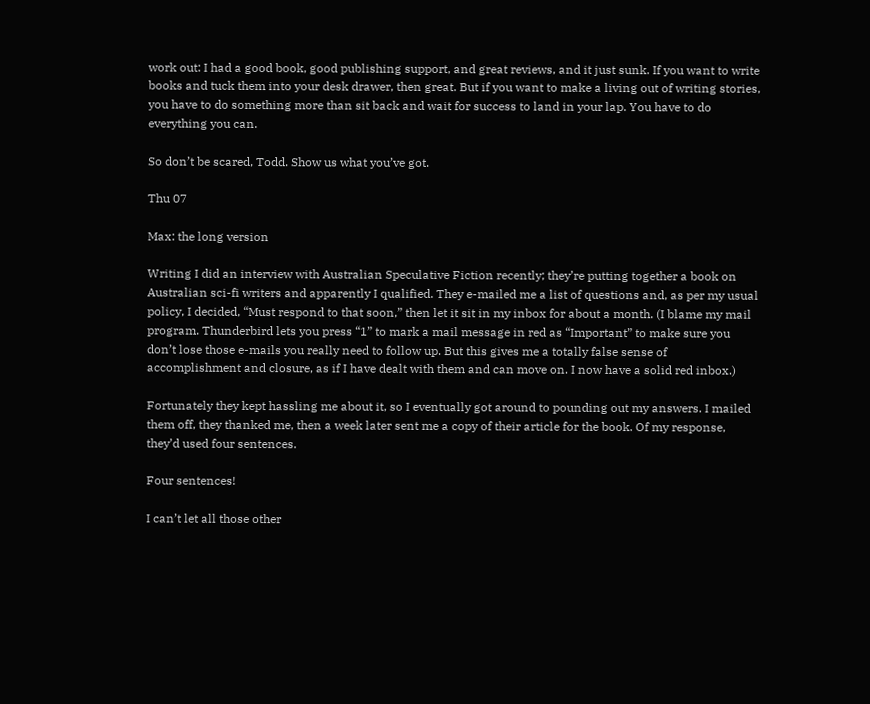work out: I had a good book, good publishing support, and great reviews, and it just sunk. If you want to write books and tuck them into your desk drawer, then great. But if you want to make a living out of writing stories, you have to do something more than sit back and wait for success to land in your lap. You have to do everything you can.

So don’t be scared, Todd. Show us what you’ve got.

Thu 07

Max: the long version

Writing I did an interview with Australian Speculative Fiction recently; they’re putting together a book on Australian sci-fi writers and apparently I qualified. They e-mailed me a list of questions and, as per my usual policy, I decided, “Must respond to that soon,” then let it sit in my inbox for about a month. (I blame my mail program. Thunderbird lets you press “1” to mark a mail message in red as “Important” to make sure you don’t lose those e-mails you really need to follow up. But this gives me a totally false sense of accomplishment and closure, as if I have dealt with them and can move on. I now have a solid red inbox.)

Fortunately they kept hassling me about it, so I eventually got around to pounding out my answers. I mailed them off, they thanked me, then a week later sent me a copy of their article for the book. Of my response, they’d used four sentences.

Four sentences!

I can’t let all those other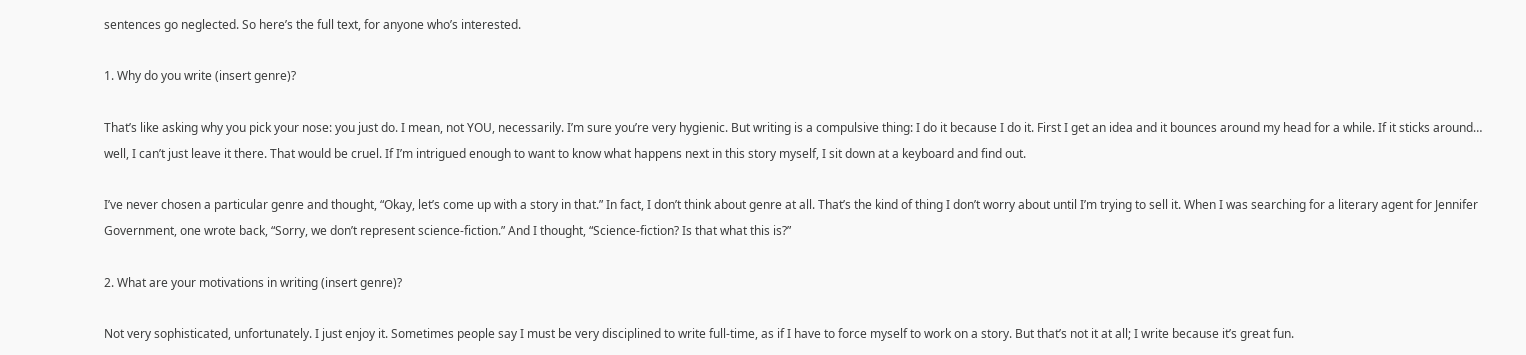sentences go neglected. So here’s the full text, for anyone who’s interested.

1. Why do you write (insert genre)?

That’s like asking why you pick your nose: you just do. I mean, not YOU, necessarily. I’m sure you’re very hygienic. But writing is a compulsive thing: I do it because I do it. First I get an idea and it bounces around my head for a while. If it sticks around… well, I can’t just leave it there. That would be cruel. If I’m intrigued enough to want to know what happens next in this story myself, I sit down at a keyboard and find out.

I’ve never chosen a particular genre and thought, “Okay, let’s come up with a story in that.” In fact, I don’t think about genre at all. That’s the kind of thing I don’t worry about until I’m trying to sell it. When I was searching for a literary agent for Jennifer Government, one wrote back, “Sorry, we don’t represent science-fiction.” And I thought, “Science-fiction? Is that what this is?”

2. What are your motivations in writing (insert genre)?

Not very sophisticated, unfortunately. I just enjoy it. Sometimes people say I must be very disciplined to write full-time, as if I have to force myself to work on a story. But that’s not it at all; I write because it’s great fun.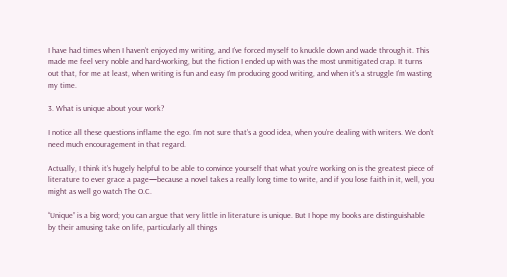I have had times when I haven’t enjoyed my writing, and I’ve forced myself to knuckle down and wade through it. This made me feel very noble and hard-working, but the fiction I ended up with was the most unmitigated crap. It turns out that, for me at least, when writing is fun and easy I’m producing good writing, and when it’s a struggle I’m wasting my time.

3. What is unique about your work?

I notice all these questions inflame the ego. I’m not sure that’s a good idea, when you’re dealing with writers. We don’t need much encouragement in that regard.

Actually, I think it’s hugely helpful to be able to convince yourself that what you’re working on is the greatest piece of literature to ever grace a page—because a novel takes a really long time to write, and if you lose faith in it, well, you might as well go watch The O.C.

“Unique” is a big word; you can argue that very little in literature is unique. But I hope my books are distinguishable by their amusing take on life, particularly all things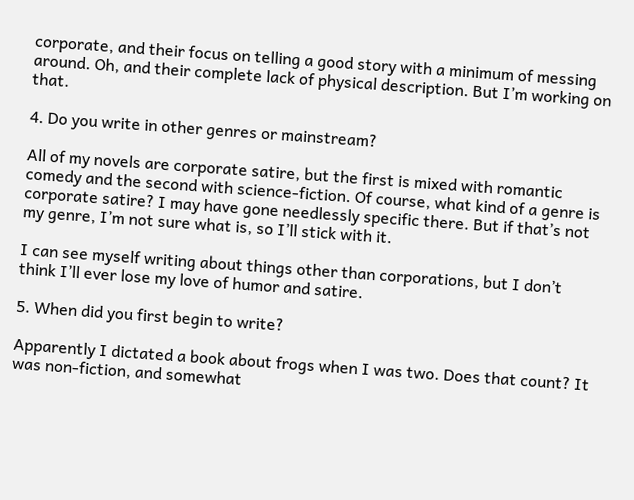corporate, and their focus on telling a good story with a minimum of messing around. Oh, and their complete lack of physical description. But I’m working on that.

4. Do you write in other genres or mainstream?

All of my novels are corporate satire, but the first is mixed with romantic comedy and the second with science-fiction. Of course, what kind of a genre is corporate satire? I may have gone needlessly specific there. But if that’s not my genre, I’m not sure what is, so I’ll stick with it.

I can see myself writing about things other than corporations, but I don’t think I’ll ever lose my love of humor and satire.

5. When did you first begin to write?

Apparently I dictated a book about frogs when I was two. Does that count? It was non-fiction, and somewhat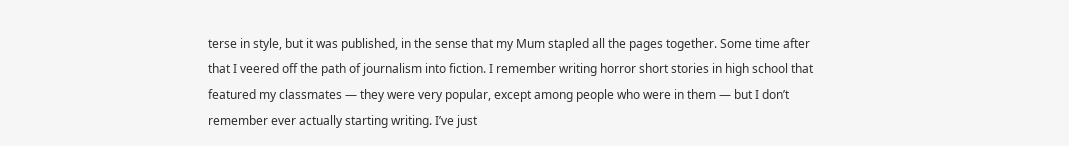terse in style, but it was published, in the sense that my Mum stapled all the pages together. Some time after that I veered off the path of journalism into fiction. I remember writing horror short stories in high school that featured my classmates — they were very popular, except among people who were in them — but I don’t remember ever actually starting writing. I’ve just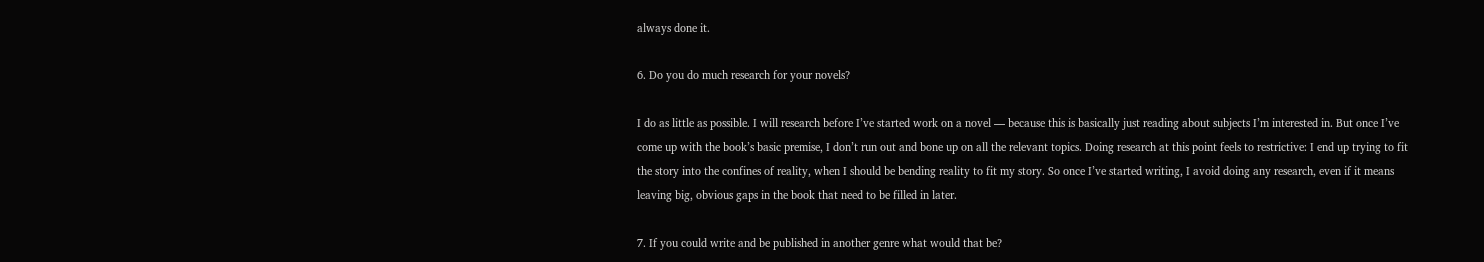always done it.

6. Do you do much research for your novels?

I do as little as possible. I will research before I’ve started work on a novel — because this is basically just reading about subjects I’m interested in. But once I’ve come up with the book’s basic premise, I don’t run out and bone up on all the relevant topics. Doing research at this point feels to restrictive: I end up trying to fit the story into the confines of reality, when I should be bending reality to fit my story. So once I’ve started writing, I avoid doing any research, even if it means leaving big, obvious gaps in the book that need to be filled in later.

7. If you could write and be published in another genre what would that be?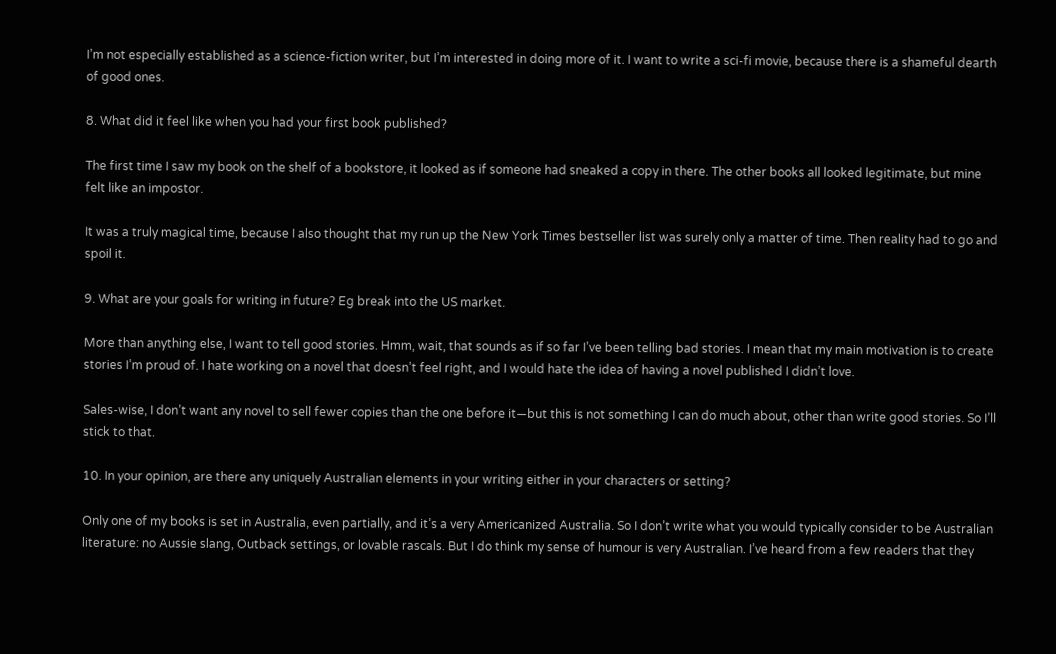I’m not especially established as a science-fiction writer, but I’m interested in doing more of it. I want to write a sci-fi movie, because there is a shameful dearth of good ones.

8. What did it feel like when you had your first book published?

The first time I saw my book on the shelf of a bookstore, it looked as if someone had sneaked a copy in there. The other books all looked legitimate, but mine felt like an impostor.

It was a truly magical time, because I also thought that my run up the New York Times bestseller list was surely only a matter of time. Then reality had to go and spoil it.

9. What are your goals for writing in future? Eg break into the US market.

More than anything else, I want to tell good stories. Hmm, wait, that sounds as if so far I’ve been telling bad stories. I mean that my main motivation is to create stories I’m proud of. I hate working on a novel that doesn’t feel right, and I would hate the idea of having a novel published I didn’t love.

Sales-wise, I don’t want any novel to sell fewer copies than the one before it—but this is not something I can do much about, other than write good stories. So I’ll stick to that.

10. In your opinion, are there any uniquely Australian elements in your writing either in your characters or setting?

Only one of my books is set in Australia, even partially, and it’s a very Americanized Australia. So I don’t write what you would typically consider to be Australian literature: no Aussie slang, Outback settings, or lovable rascals. But I do think my sense of humour is very Australian. I’ve heard from a few readers that they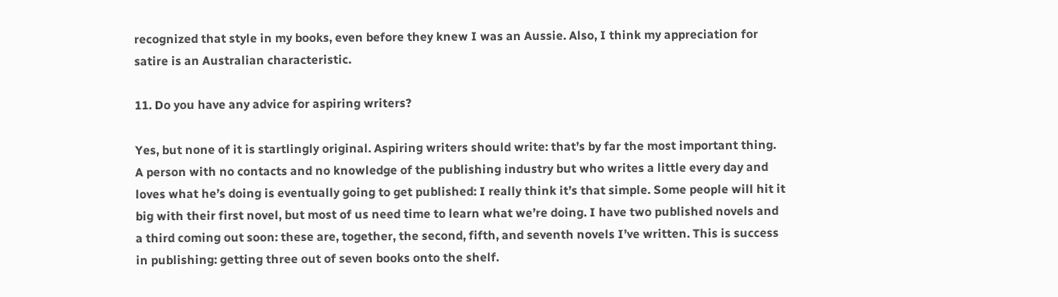recognized that style in my books, even before they knew I was an Aussie. Also, I think my appreciation for satire is an Australian characteristic.

11. Do you have any advice for aspiring writers?

Yes, but none of it is startlingly original. Aspiring writers should write: that’s by far the most important thing. A person with no contacts and no knowledge of the publishing industry but who writes a little every day and loves what he’s doing is eventually going to get published: I really think it’s that simple. Some people will hit it big with their first novel, but most of us need time to learn what we’re doing. I have two published novels and a third coming out soon: these are, together, the second, fifth, and seventh novels I’ve written. This is success in publishing: getting three out of seven books onto the shelf.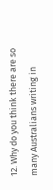12. Why do you think there are so many Australians writing in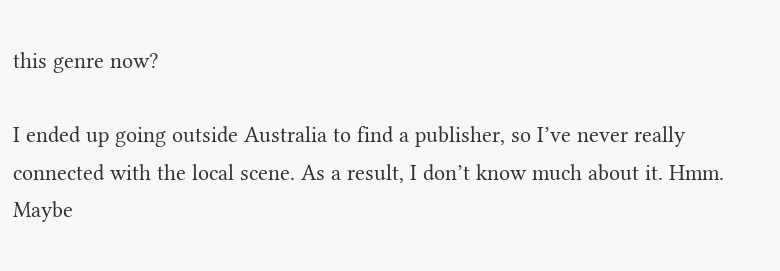this genre now?

I ended up going outside Australia to find a publisher, so I’ve never really connected with the local scene. As a result, I don’t know much about it. Hmm. Maybe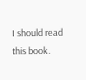I should read this book.